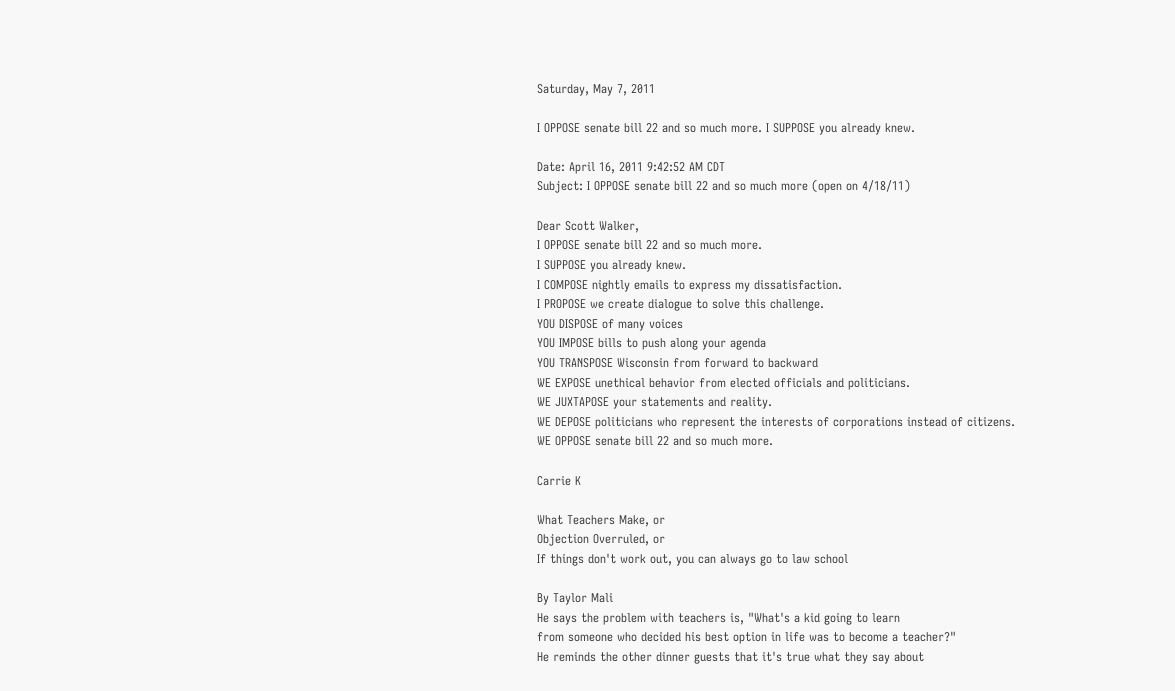Saturday, May 7, 2011

I OPPOSE senate bill 22 and so much more. I SUPPOSE you already knew.

Date: April 16, 2011 9:42:52 AM CDT
Subject: I OPPOSE senate bill 22 and so much more (open on 4/18/11)

Dear Scott Walker,
I OPPOSE senate bill 22 and so much more.
I SUPPOSE you already knew.
I COMPOSE nightly emails to express my dissatisfaction.
I PROPOSE we create dialogue to solve this challenge.
YOU DISPOSE of many voices
YOU IMPOSE bills to push along your agenda
YOU TRANSPOSE Wisconsin from forward to backward
WE EXPOSE unethical behavior from elected officials and politicians.
WE JUXTAPOSE your statements and reality.
WE DEPOSE politicians who represent the interests of corporations instead of citizens.
WE OPPOSE senate bill 22 and so much more.

Carrie K

What Teachers Make, or
Objection Overruled, or
If things don't work out, you can always go to law school

By Taylor Mali
He says the problem with teachers is, "What's a kid going to learn
from someone who decided his best option in life was to become a teacher?"
He reminds the other dinner guests that it's true what they say about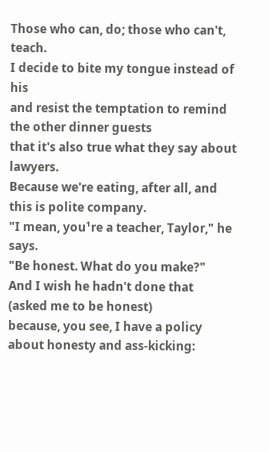Those who can, do; those who can't, teach.
I decide to bite my tongue instead of his
and resist the temptation to remind the other dinner guests
that it's also true what they say about lawyers.
Because we're eating, after all, and this is polite company.
"I mean, you¹re a teacher, Taylor," he says.
"Be honest. What do you make?"
And I wish he hadn't done that
(asked me to be honest)
because, you see, I have a policy
about honesty and ass-kicking: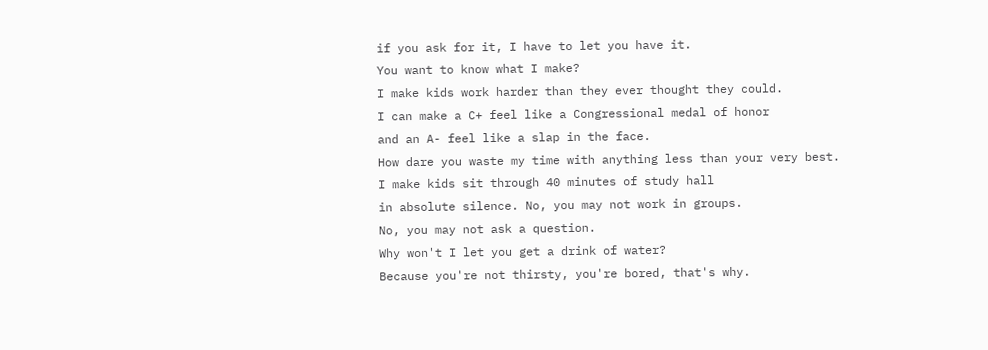if you ask for it, I have to let you have it.
You want to know what I make?
I make kids work harder than they ever thought they could.
I can make a C+ feel like a Congressional medal of honor
and an A- feel like a slap in the face.
How dare you waste my time with anything less than your very best.
I make kids sit through 40 minutes of study hall
in absolute silence. No, you may not work in groups.
No, you may not ask a question.
Why won't I let you get a drink of water?
Because you're not thirsty, you're bored, that's why.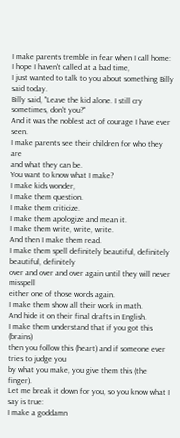I make parents tremble in fear when I call home:
I hope I haven't called at a bad time,
I just wanted to talk to you about something Billy said today.
Billy said, "Leave the kid alone. I still cry sometimes, don't you?"
And it was the noblest act of courage I have ever seen.
I make parents see their children for who they are
and what they can be.
You want to know what I make?
I make kids wonder,
I make them question.
I make them criticize.
I make them apologize and mean it.
I make them write, write, write.
And then I make them read.
I make them spell definitely beautiful, definitely beautiful, definitely
over and over and over again until they will never misspell
either one of those words again.
I make them show all their work in math.
And hide it on their final drafts in English.
I make them understand that if you got this (brains)
then you follow this (heart) and if someone ever tries to judge you
by what you make, you give them this (the finger).
Let me break it down for you, so you know what I say is true:
I make a goddamn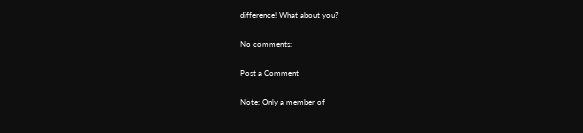difference! What about you?

No comments:

Post a Comment

Note: Only a member of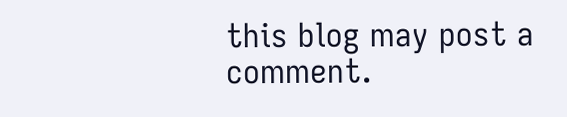this blog may post a comment.